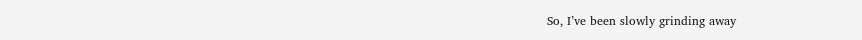So, I’ve been slowly grinding away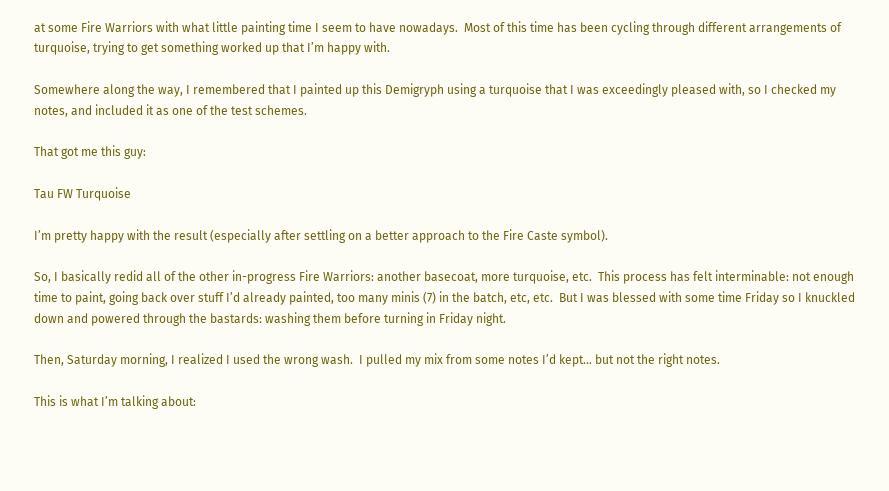at some Fire Warriors with what little painting time I seem to have nowadays.  Most of this time has been cycling through different arrangements of turquoise, trying to get something worked up that I’m happy with.

Somewhere along the way, I remembered that I painted up this Demigryph using a turquoise that I was exceedingly pleased with, so I checked my notes, and included it as one of the test schemes.

That got me this guy:

Tau FW Turquoise

I’m pretty happy with the result (especially after settling on a better approach to the Fire Caste symbol).

So, I basically redid all of the other in-progress Fire Warriors: another basecoat, more turquoise, etc.  This process has felt interminable: not enough time to paint, going back over stuff I’d already painted, too many minis (7) in the batch, etc, etc.  But I was blessed with some time Friday so I knuckled down and powered through the bastards: washing them before turning in Friday night.

Then, Saturday morning, I realized I used the wrong wash.  I pulled my mix from some notes I’d kept… but not the right notes.

This is what I’m talking about: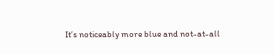It’s noticeably more blue and not-at-all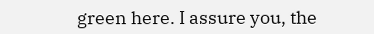green here. I assure you, the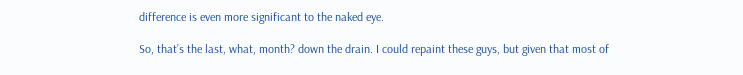difference is even more significant to the naked eye.

So, that’s the last, what, month? down the drain. I could repaint these guys, but given that most of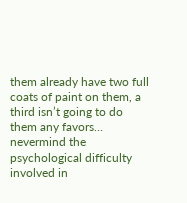them already have two full coats of paint on them, a third isn’t going to do them any favors… nevermind the psychological difficulty involved in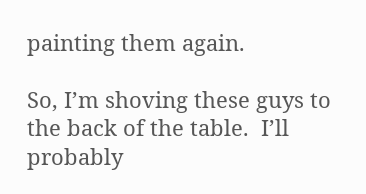painting them again.

So, I’m shoving these guys to the back of the table.  I’ll probably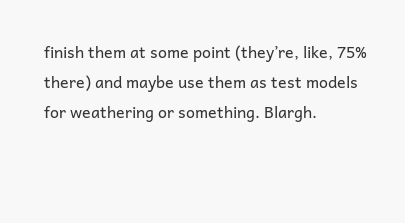finish them at some point (they’re, like, 75% there) and maybe use them as test models for weathering or something. Blargh.